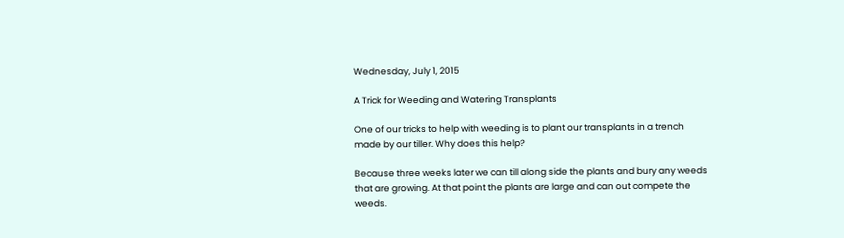Wednesday, July 1, 2015

A Trick for Weeding and Watering Transplants

One of our tricks to help with weeding is to plant our transplants in a trench made by our tiller. Why does this help?

Because three weeks later we can till along side the plants and bury any weeds that are growing. At that point the plants are large and can out compete the weeds.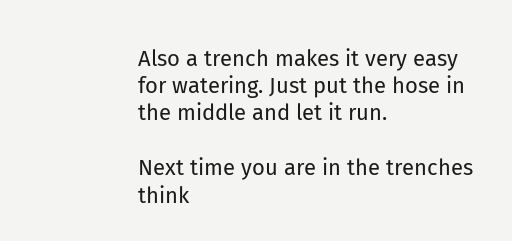Also a trench makes it very easy for watering. Just put the hose in the middle and let it run.

Next time you are in the trenches think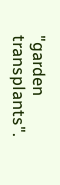"garden transplants".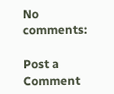No comments:

Post a Comment